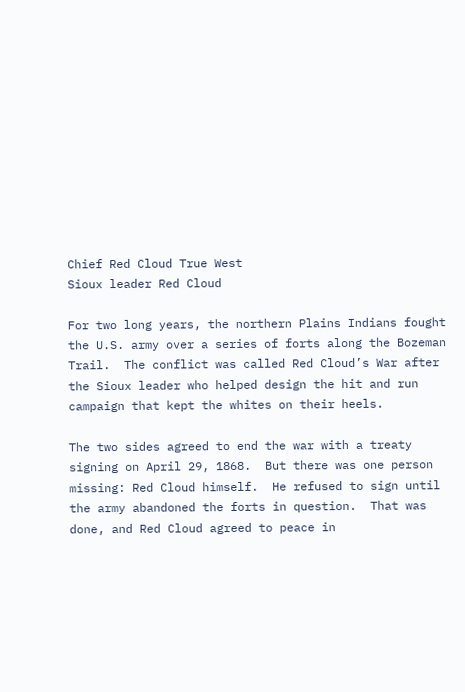Chief Red Cloud True West
Sioux leader Red Cloud

For two long years, the northern Plains Indians fought the U.S. army over a series of forts along the Bozeman Trail.  The conflict was called Red Cloud’s War after the Sioux leader who helped design the hit and run campaign that kept the whites on their heels.

The two sides agreed to end the war with a treaty signing on April 29, 1868.  But there was one person missing: Red Cloud himself.  He refused to sign until the army abandoned the forts in question.  That was done, and Red Cloud agreed to peace in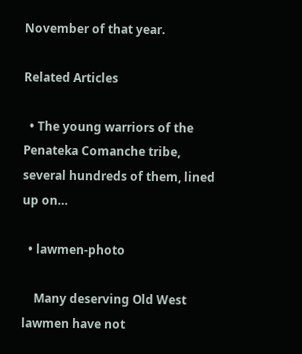November of that year.

Related Articles

  • The young warriors of the Penateka Comanche tribe, several hundreds of them, lined up on…

  • lawmen-photo

    Many deserving Old West lawmen have not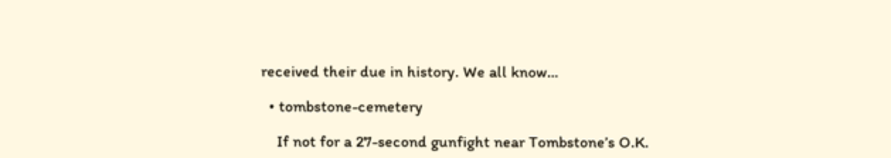received their due in history. We all know…

  • tombstone-cemetery

    If not for a 27-second gunfight near Tombstone’s O.K.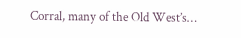Corral, many of the Old West’s…